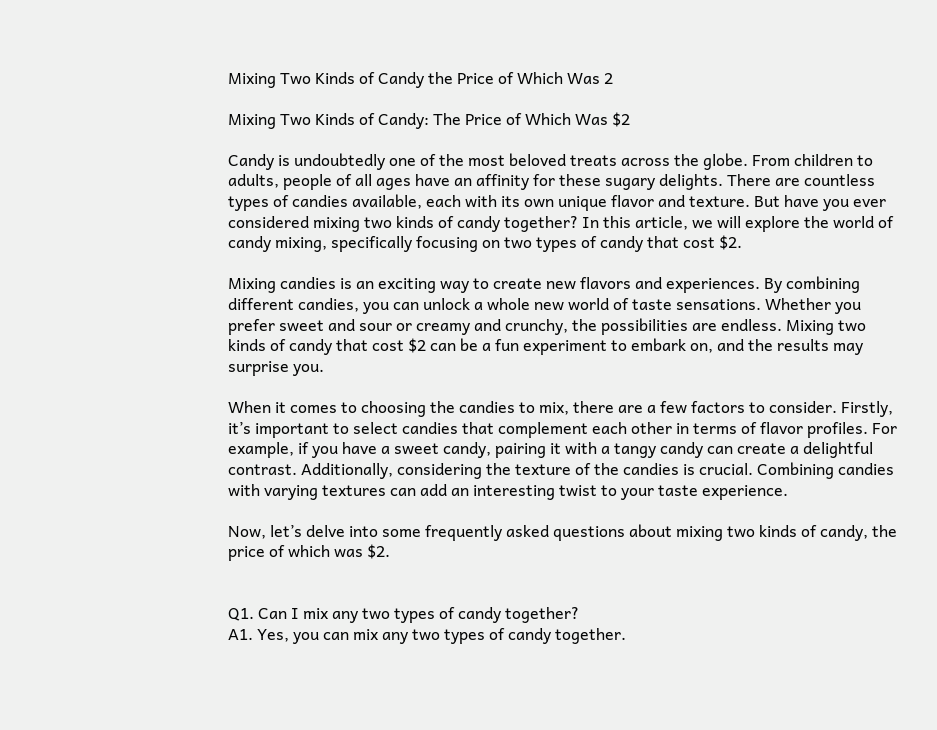Mixing Two Kinds of Candy the Price of Which Was 2

Mixing Two Kinds of Candy: The Price of Which Was $2

Candy is undoubtedly one of the most beloved treats across the globe. From children to adults, people of all ages have an affinity for these sugary delights. There are countless types of candies available, each with its own unique flavor and texture. But have you ever considered mixing two kinds of candy together? In this article, we will explore the world of candy mixing, specifically focusing on two types of candy that cost $2.

Mixing candies is an exciting way to create new flavors and experiences. By combining different candies, you can unlock a whole new world of taste sensations. Whether you prefer sweet and sour or creamy and crunchy, the possibilities are endless. Mixing two kinds of candy that cost $2 can be a fun experiment to embark on, and the results may surprise you.

When it comes to choosing the candies to mix, there are a few factors to consider. Firstly, it’s important to select candies that complement each other in terms of flavor profiles. For example, if you have a sweet candy, pairing it with a tangy candy can create a delightful contrast. Additionally, considering the texture of the candies is crucial. Combining candies with varying textures can add an interesting twist to your taste experience.

Now, let’s delve into some frequently asked questions about mixing two kinds of candy, the price of which was $2.


Q1. Can I mix any two types of candy together?
A1. Yes, you can mix any two types of candy together.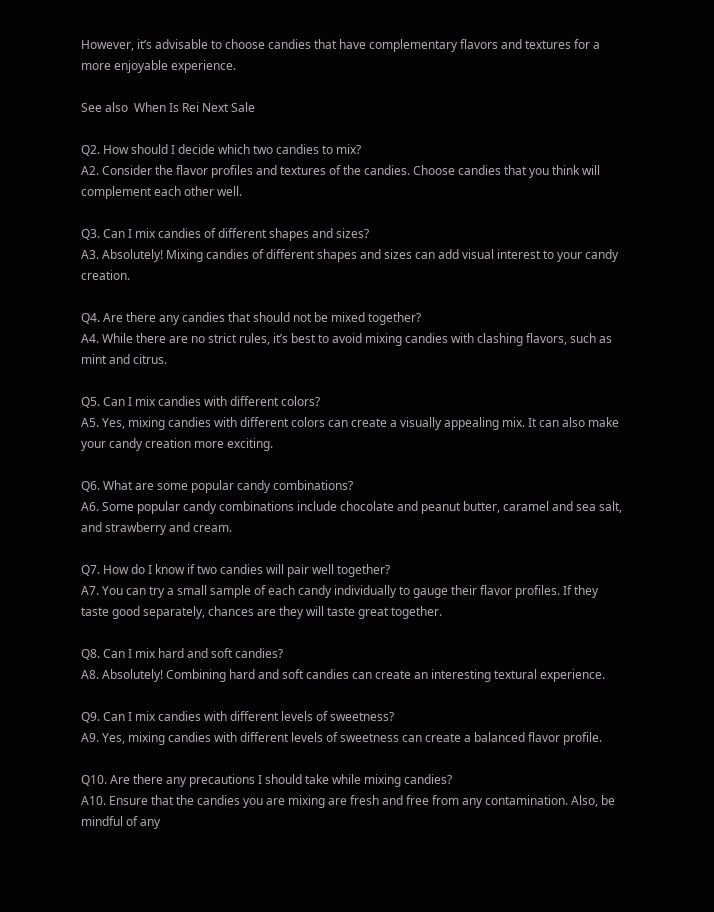However, it’s advisable to choose candies that have complementary flavors and textures for a more enjoyable experience.

See also  When Is Rei Next Sale

Q2. How should I decide which two candies to mix?
A2. Consider the flavor profiles and textures of the candies. Choose candies that you think will complement each other well.

Q3. Can I mix candies of different shapes and sizes?
A3. Absolutely! Mixing candies of different shapes and sizes can add visual interest to your candy creation.

Q4. Are there any candies that should not be mixed together?
A4. While there are no strict rules, it’s best to avoid mixing candies with clashing flavors, such as mint and citrus.

Q5. Can I mix candies with different colors?
A5. Yes, mixing candies with different colors can create a visually appealing mix. It can also make your candy creation more exciting.

Q6. What are some popular candy combinations?
A6. Some popular candy combinations include chocolate and peanut butter, caramel and sea salt, and strawberry and cream.

Q7. How do I know if two candies will pair well together?
A7. You can try a small sample of each candy individually to gauge their flavor profiles. If they taste good separately, chances are they will taste great together.

Q8. Can I mix hard and soft candies?
A8. Absolutely! Combining hard and soft candies can create an interesting textural experience.

Q9. Can I mix candies with different levels of sweetness?
A9. Yes, mixing candies with different levels of sweetness can create a balanced flavor profile.

Q10. Are there any precautions I should take while mixing candies?
A10. Ensure that the candies you are mixing are fresh and free from any contamination. Also, be mindful of any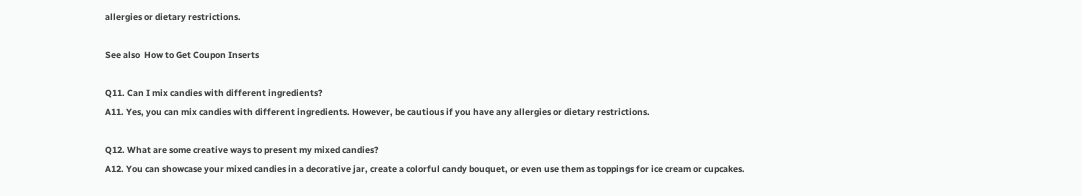allergies or dietary restrictions.

See also  How to Get Coupon Inserts

Q11. Can I mix candies with different ingredients?
A11. Yes, you can mix candies with different ingredients. However, be cautious if you have any allergies or dietary restrictions.

Q12. What are some creative ways to present my mixed candies?
A12. You can showcase your mixed candies in a decorative jar, create a colorful candy bouquet, or even use them as toppings for ice cream or cupcakes.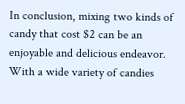In conclusion, mixing two kinds of candy that cost $2 can be an enjoyable and delicious endeavor. With a wide variety of candies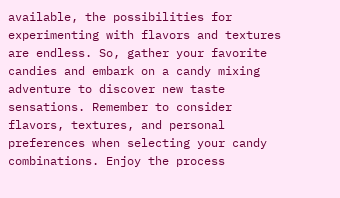available, the possibilities for experimenting with flavors and textures are endless. So, gather your favorite candies and embark on a candy mixing adventure to discover new taste sensations. Remember to consider flavors, textures, and personal preferences when selecting your candy combinations. Enjoy the process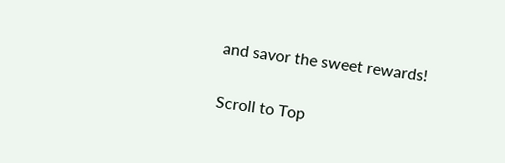and savor the sweet rewards!

Scroll to Top